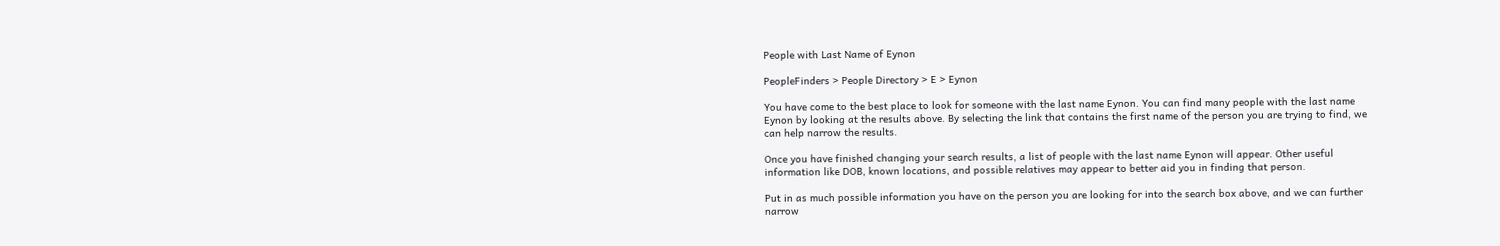People with Last Name of Eynon

PeopleFinders > People Directory > E > Eynon

You have come to the best place to look for someone with the last name Eynon. You can find many people with the last name Eynon by looking at the results above. By selecting the link that contains the first name of the person you are trying to find, we can help narrow the results.

Once you have finished changing your search results, a list of people with the last name Eynon will appear. Other useful information like DOB, known locations, and possible relatives may appear to better aid you in finding that person.

Put in as much possible information you have on the person you are looking for into the search box above, and we can further narrow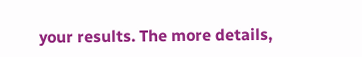your results. The more details,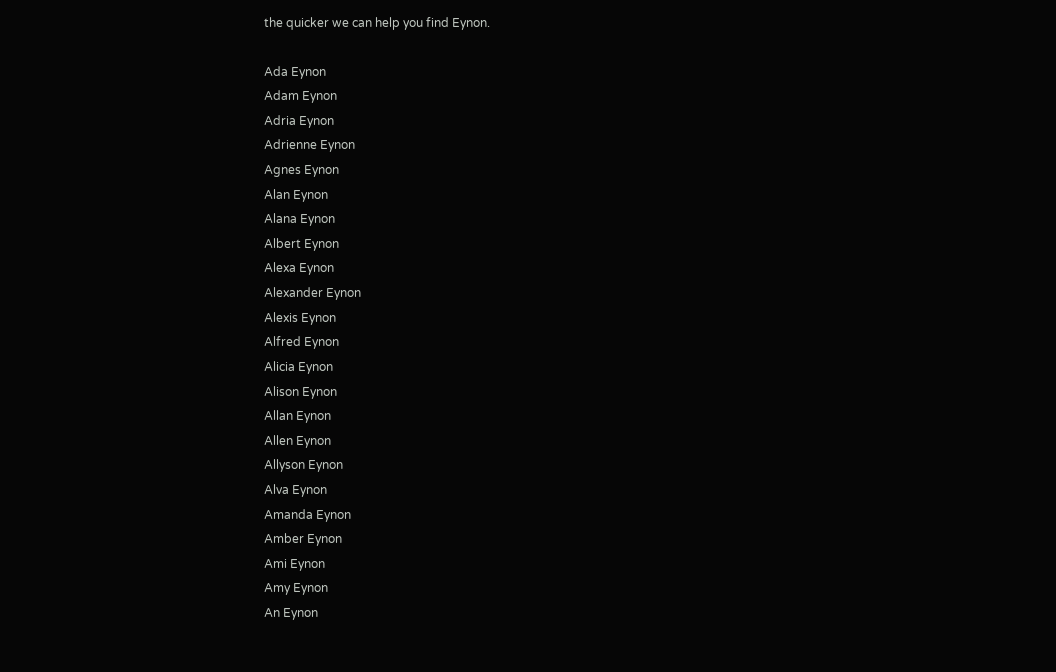the quicker we can help you find Eynon.

Ada Eynon
Adam Eynon
Adria Eynon
Adrienne Eynon
Agnes Eynon
Alan Eynon
Alana Eynon
Albert Eynon
Alexa Eynon
Alexander Eynon
Alexis Eynon
Alfred Eynon
Alicia Eynon
Alison Eynon
Allan Eynon
Allen Eynon
Allyson Eynon
Alva Eynon
Amanda Eynon
Amber Eynon
Ami Eynon
Amy Eynon
An Eynon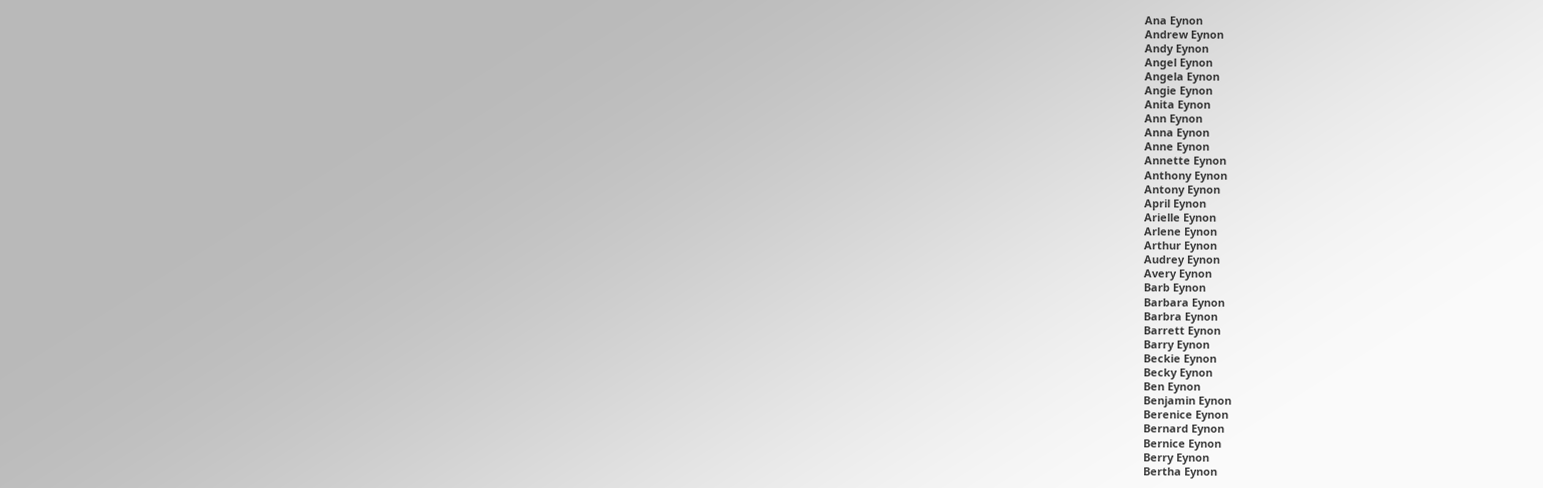Ana Eynon
Andrew Eynon
Andy Eynon
Angel Eynon
Angela Eynon
Angie Eynon
Anita Eynon
Ann Eynon
Anna Eynon
Anne Eynon
Annette Eynon
Anthony Eynon
Antony Eynon
April Eynon
Arielle Eynon
Arlene Eynon
Arthur Eynon
Audrey Eynon
Avery Eynon
Barb Eynon
Barbara Eynon
Barbra Eynon
Barrett Eynon
Barry Eynon
Beckie Eynon
Becky Eynon
Ben Eynon
Benjamin Eynon
Berenice Eynon
Bernard Eynon
Bernice Eynon
Berry Eynon
Bertha Eynon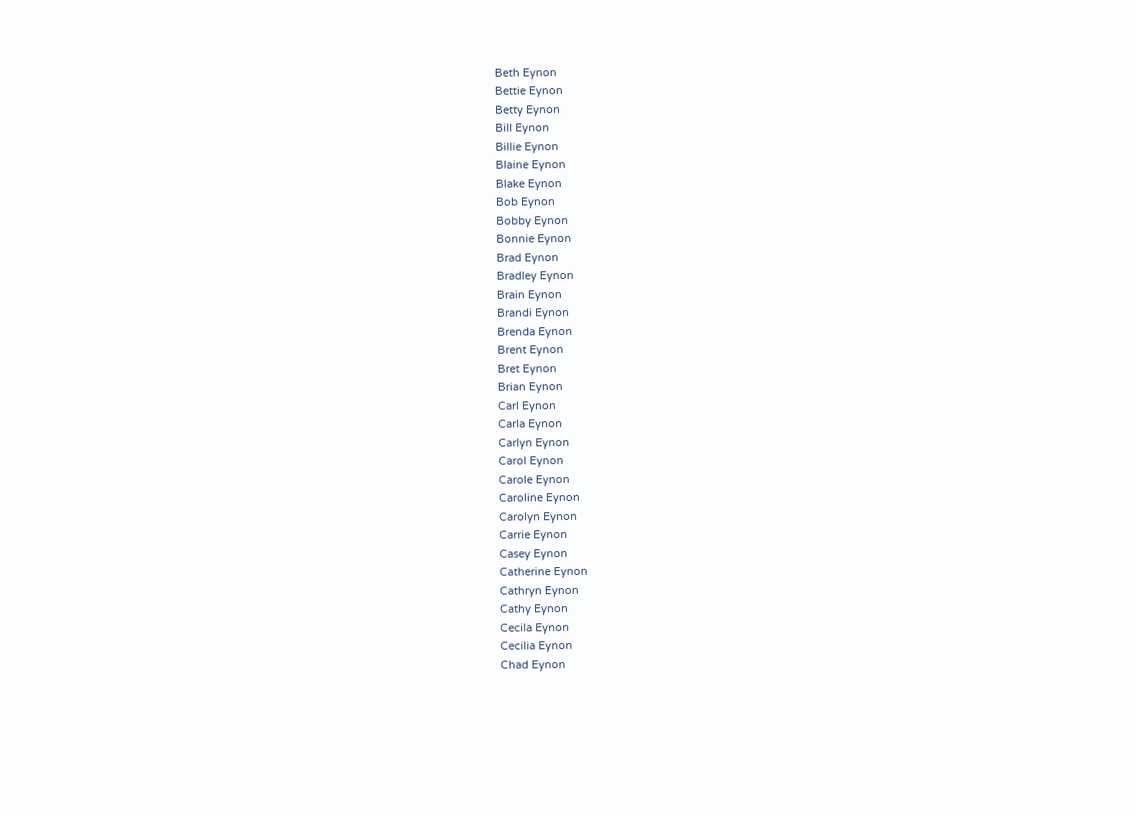Beth Eynon
Bettie Eynon
Betty Eynon
Bill Eynon
Billie Eynon
Blaine Eynon
Blake Eynon
Bob Eynon
Bobby Eynon
Bonnie Eynon
Brad Eynon
Bradley Eynon
Brain Eynon
Brandi Eynon
Brenda Eynon
Brent Eynon
Bret Eynon
Brian Eynon
Carl Eynon
Carla Eynon
Carlyn Eynon
Carol Eynon
Carole Eynon
Caroline Eynon
Carolyn Eynon
Carrie Eynon
Casey Eynon
Catherine Eynon
Cathryn Eynon
Cathy Eynon
Cecila Eynon
Cecilia Eynon
Chad Eynon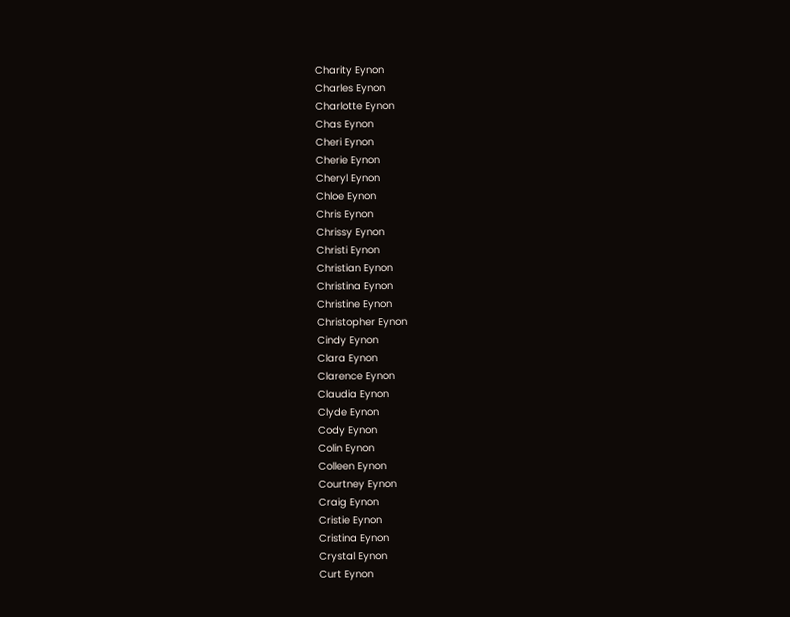Charity Eynon
Charles Eynon
Charlotte Eynon
Chas Eynon
Cheri Eynon
Cherie Eynon
Cheryl Eynon
Chloe Eynon
Chris Eynon
Chrissy Eynon
Christi Eynon
Christian Eynon
Christina Eynon
Christine Eynon
Christopher Eynon
Cindy Eynon
Clara Eynon
Clarence Eynon
Claudia Eynon
Clyde Eynon
Cody Eynon
Colin Eynon
Colleen Eynon
Courtney Eynon
Craig Eynon
Cristie Eynon
Cristina Eynon
Crystal Eynon
Curt Eynon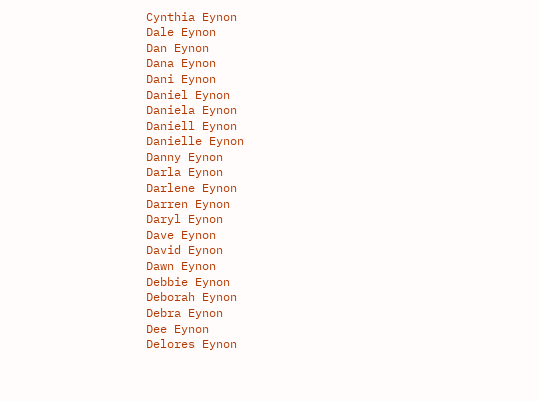Cynthia Eynon
Dale Eynon
Dan Eynon
Dana Eynon
Dani Eynon
Daniel Eynon
Daniela Eynon
Daniell Eynon
Danielle Eynon
Danny Eynon
Darla Eynon
Darlene Eynon
Darren Eynon
Daryl Eynon
Dave Eynon
David Eynon
Dawn Eynon
Debbie Eynon
Deborah Eynon
Debra Eynon
Dee Eynon
Delores Eynon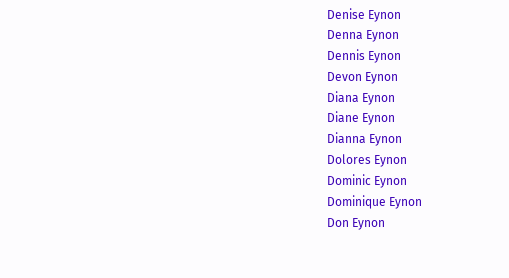Denise Eynon
Denna Eynon
Dennis Eynon
Devon Eynon
Diana Eynon
Diane Eynon
Dianna Eynon
Dolores Eynon
Dominic Eynon
Dominique Eynon
Don Eynon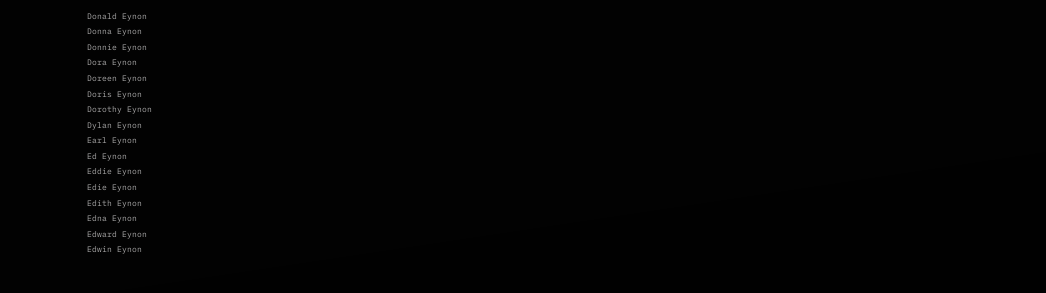Donald Eynon
Donna Eynon
Donnie Eynon
Dora Eynon
Doreen Eynon
Doris Eynon
Dorothy Eynon
Dylan Eynon
Earl Eynon
Ed Eynon
Eddie Eynon
Edie Eynon
Edith Eynon
Edna Eynon
Edward Eynon
Edwin Eynon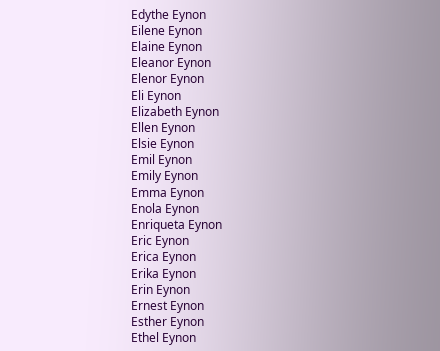Edythe Eynon
Eilene Eynon
Elaine Eynon
Eleanor Eynon
Elenor Eynon
Eli Eynon
Elizabeth Eynon
Ellen Eynon
Elsie Eynon
Emil Eynon
Emily Eynon
Emma Eynon
Enola Eynon
Enriqueta Eynon
Eric Eynon
Erica Eynon
Erika Eynon
Erin Eynon
Ernest Eynon
Esther Eynon
Ethel Eynon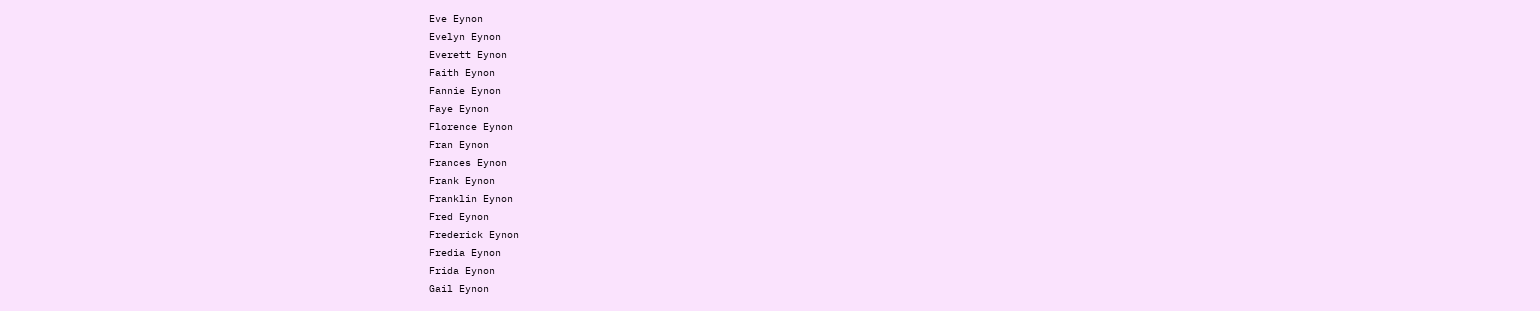Eve Eynon
Evelyn Eynon
Everett Eynon
Faith Eynon
Fannie Eynon
Faye Eynon
Florence Eynon
Fran Eynon
Frances Eynon
Frank Eynon
Franklin Eynon
Fred Eynon
Frederick Eynon
Fredia Eynon
Frida Eynon
Gail Eynon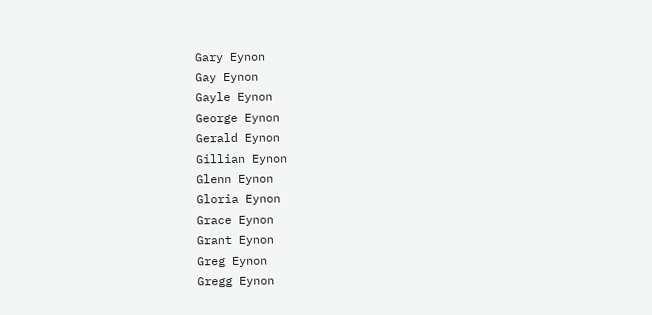Gary Eynon
Gay Eynon
Gayle Eynon
George Eynon
Gerald Eynon
Gillian Eynon
Glenn Eynon
Gloria Eynon
Grace Eynon
Grant Eynon
Greg Eynon
Gregg Eynon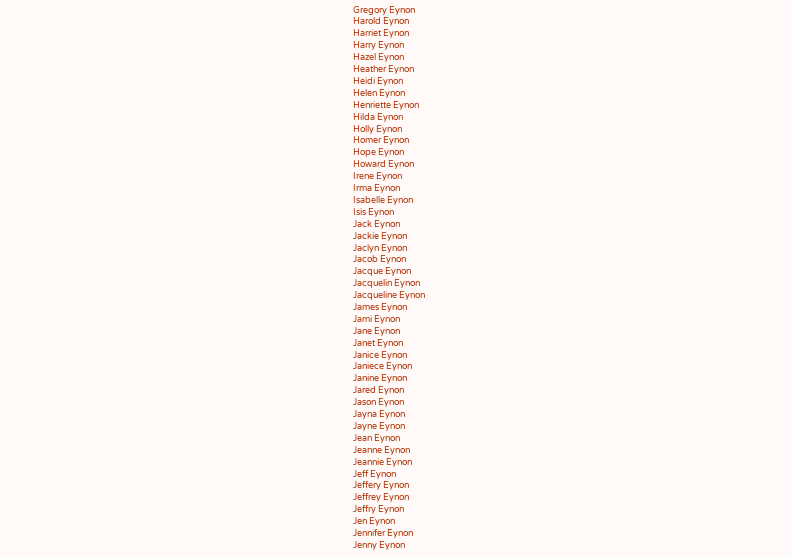Gregory Eynon
Harold Eynon
Harriet Eynon
Harry Eynon
Hazel Eynon
Heather Eynon
Heidi Eynon
Helen Eynon
Henriette Eynon
Hilda Eynon
Holly Eynon
Homer Eynon
Hope Eynon
Howard Eynon
Irene Eynon
Irma Eynon
Isabelle Eynon
Isis Eynon
Jack Eynon
Jackie Eynon
Jaclyn Eynon
Jacob Eynon
Jacque Eynon
Jacquelin Eynon
Jacqueline Eynon
James Eynon
Jami Eynon
Jane Eynon
Janet Eynon
Janice Eynon
Janiece Eynon
Janine Eynon
Jared Eynon
Jason Eynon
Jayna Eynon
Jayne Eynon
Jean Eynon
Jeanne Eynon
Jeannie Eynon
Jeff Eynon
Jeffery Eynon
Jeffrey Eynon
Jeffry Eynon
Jen Eynon
Jennifer Eynon
Jenny Eynon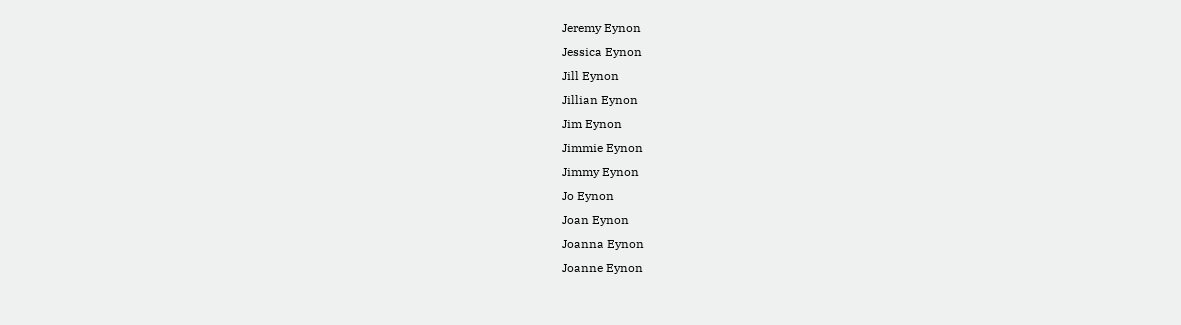Jeremy Eynon
Jessica Eynon
Jill Eynon
Jillian Eynon
Jim Eynon
Jimmie Eynon
Jimmy Eynon
Jo Eynon
Joan Eynon
Joanna Eynon
Joanne Eynon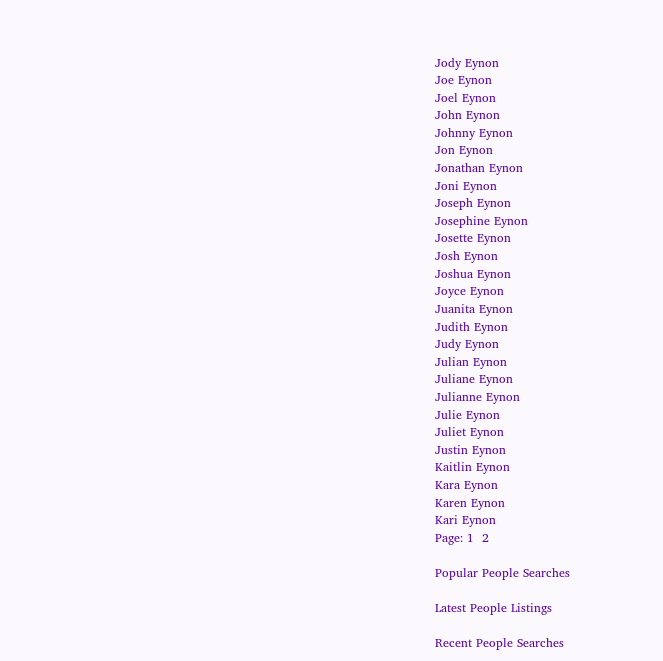Jody Eynon
Joe Eynon
Joel Eynon
John Eynon
Johnny Eynon
Jon Eynon
Jonathan Eynon
Joni Eynon
Joseph Eynon
Josephine Eynon
Josette Eynon
Josh Eynon
Joshua Eynon
Joyce Eynon
Juanita Eynon
Judith Eynon
Judy Eynon
Julian Eynon
Juliane Eynon
Julianne Eynon
Julie Eynon
Juliet Eynon
Justin Eynon
Kaitlin Eynon
Kara Eynon
Karen Eynon
Kari Eynon
Page: 1  2

Popular People Searches

Latest People Listings

Recent People Searches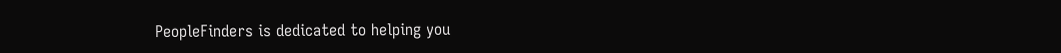PeopleFinders is dedicated to helping you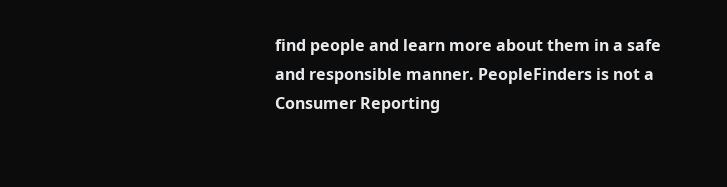find people and learn more about them in a safe and responsible manner. PeopleFinders is not a Consumer Reporting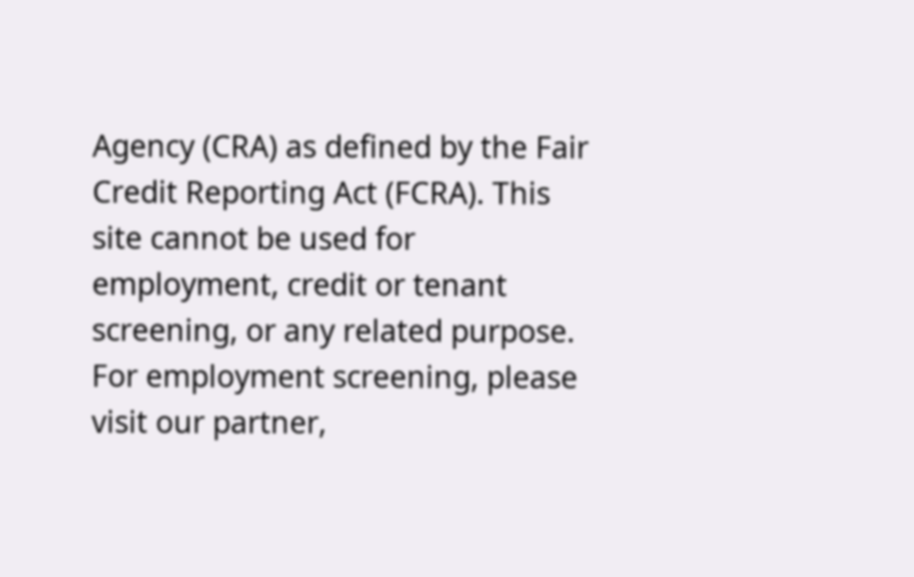Agency (CRA) as defined by the Fair Credit Reporting Act (FCRA). This site cannot be used for employment, credit or tenant screening, or any related purpose. For employment screening, please visit our partner,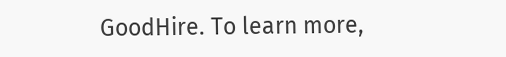GoodHire. To learn more,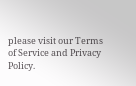please visit our Terms of Service and Privacy Policy.